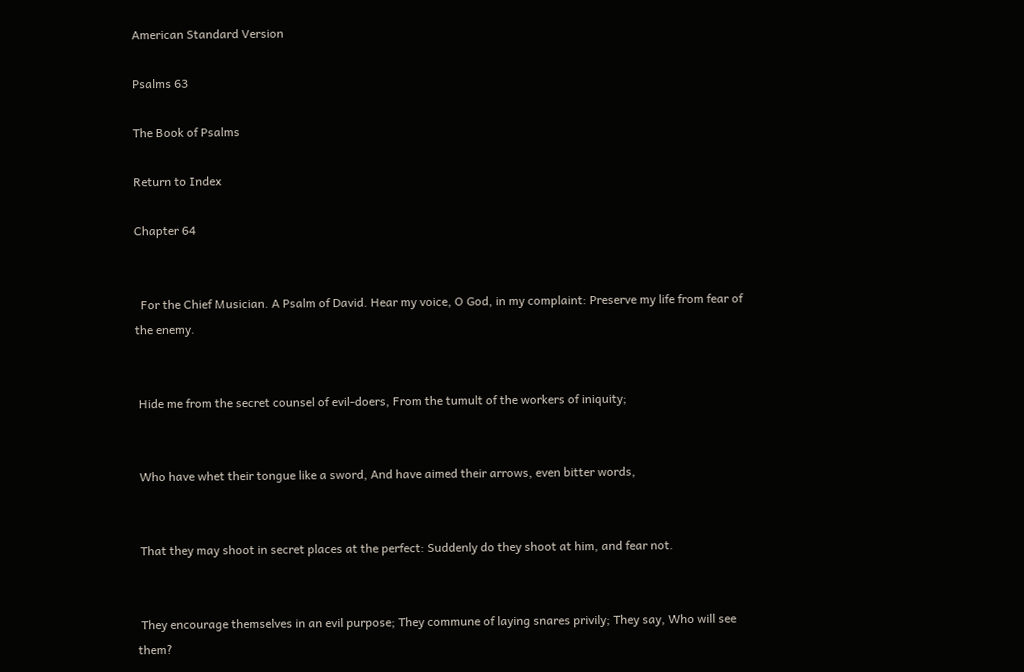American Standard Version

Psalms 63

The Book of Psalms

Return to Index

Chapter 64


  For the Chief Musician. A Psalm of David. Hear my voice, O God, in my complaint: Preserve my life from fear of the enemy.


 Hide me from the secret counsel of evil-doers, From the tumult of the workers of iniquity;


 Who have whet their tongue like a sword, And have aimed their arrows, even bitter words,


 That they may shoot in secret places at the perfect: Suddenly do they shoot at him, and fear not.


 They encourage themselves in an evil purpose; They commune of laying snares privily; They say, Who will see them?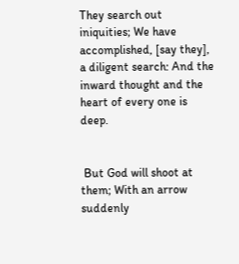They search out iniquities; We have accomplished, [say they], a diligent search: And the inward thought and the heart of every one is deep.


 But God will shoot at them; With an arrow suddenly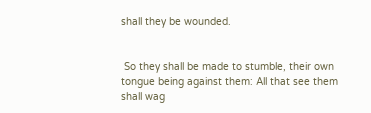shall they be wounded.


 So they shall be made to stumble, their own tongue being against them: All that see them shall wag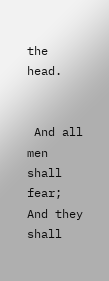the head.


 And all men shall fear; And they shall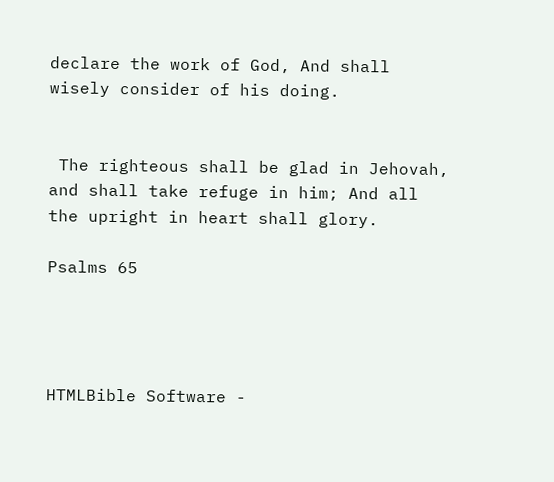declare the work of God, And shall wisely consider of his doing.


 The righteous shall be glad in Jehovah, and shall take refuge in him; And all the upright in heart shall glory.

Psalms 65




HTMLBible Software -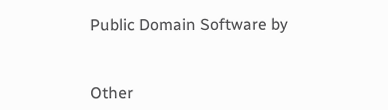Public Domain Software by


Other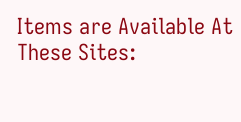Items are Available At These Sites: